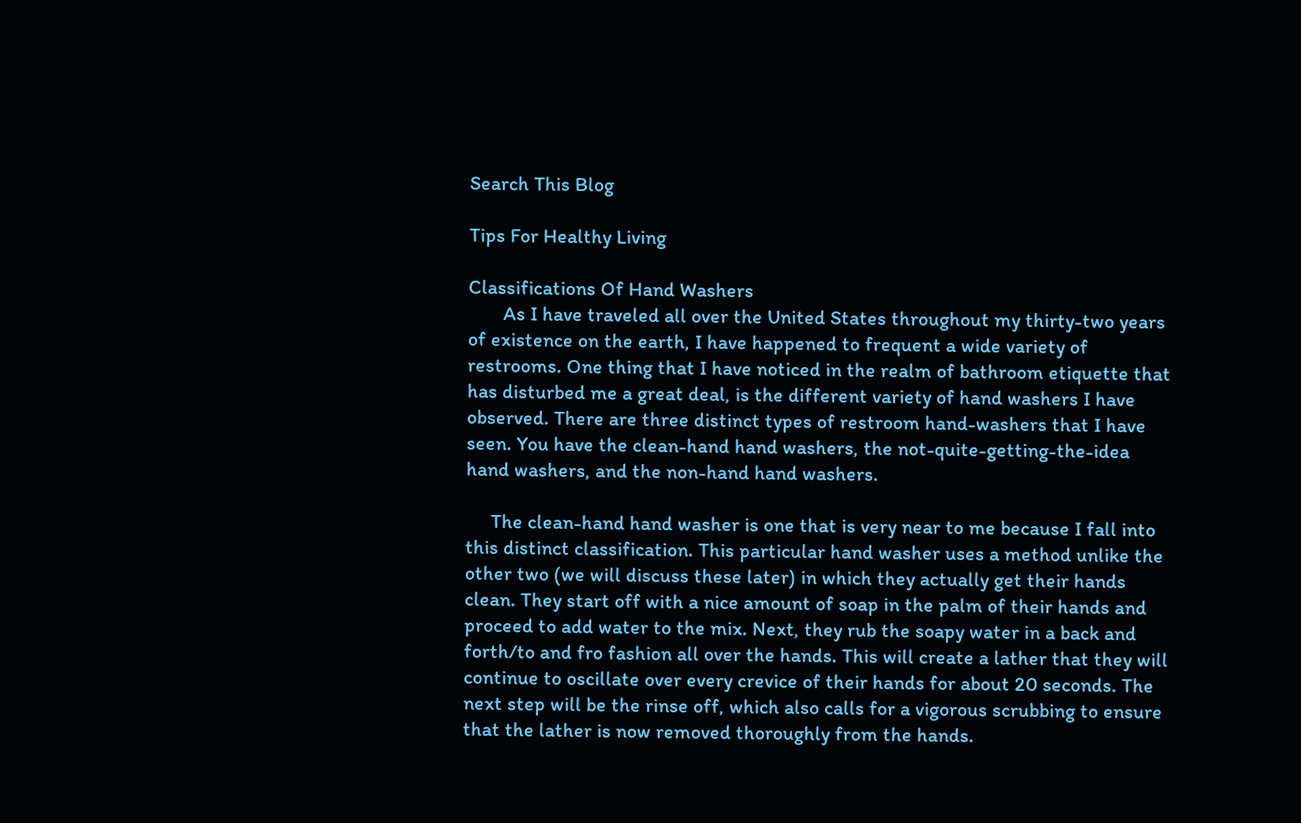Search This Blog

Tips For Healthy Living

Classifications Of Hand Washers
       As I have traveled all over the United States throughout my thirty-two years of existence on the earth, I have happened to frequent a wide variety of restrooms. One thing that I have noticed in the realm of bathroom etiquette that has disturbed me a great deal, is the different variety of hand washers I have observed. There are three distinct types of restroom hand-washers that I have seen. You have the clean-hand hand washers, the not-quite-getting-the-idea hand washers, and the non-hand hand washers.

     The clean-hand hand washer is one that is very near to me because I fall into this distinct classification. This particular hand washer uses a method unlike the other two (we will discuss these later) in which they actually get their hands clean. They start off with a nice amount of soap in the palm of their hands and proceed to add water to the mix. Next, they rub the soapy water in a back and forth/to and fro fashion all over the hands. This will create a lather that they will continue to oscillate over every crevice of their hands for about 20 seconds. The next step will be the rinse off, which also calls for a vigorous scrubbing to ensure that the lather is now removed thoroughly from the hands.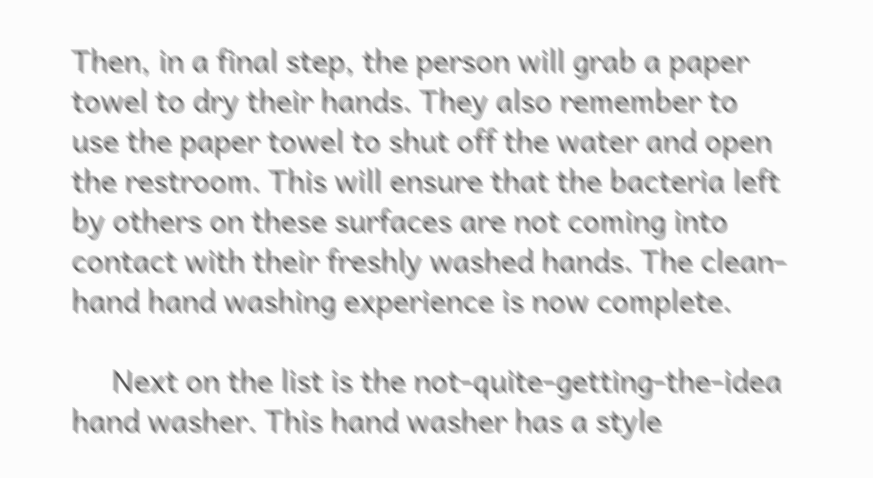Then, in a final step, the person will grab a paper towel to dry their hands. They also remember to use the paper towel to shut off the water and open the restroom. This will ensure that the bacteria left by others on these surfaces are not coming into contact with their freshly washed hands. The clean-hand hand washing experience is now complete.

     Next on the list is the not-quite-getting-the-idea hand washer. This hand washer has a style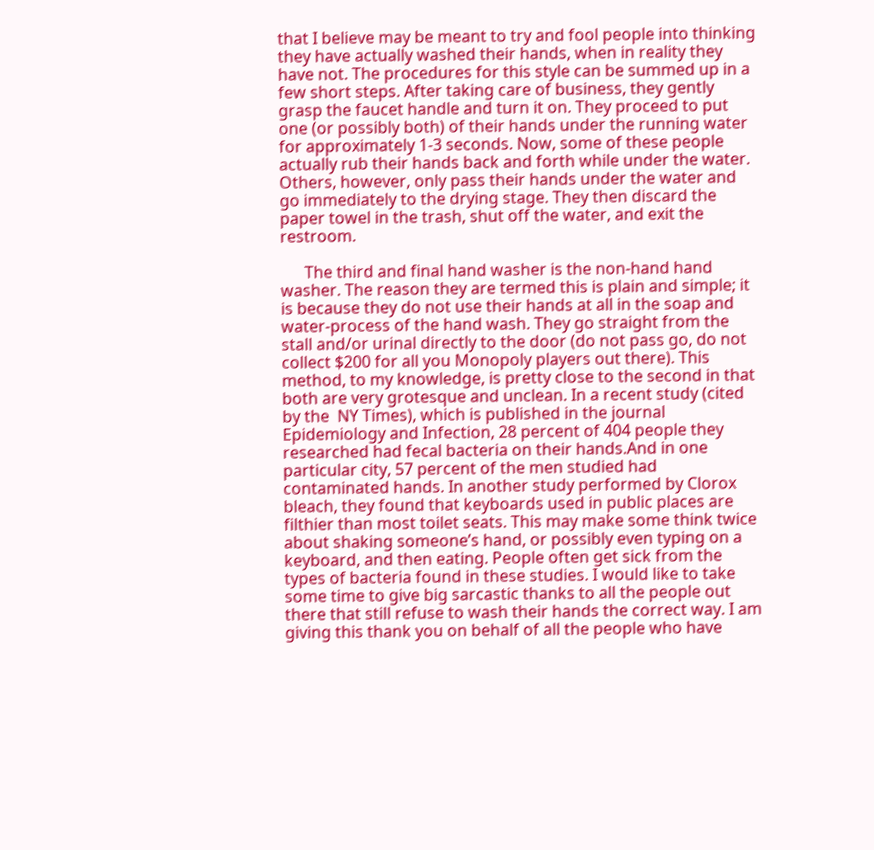that I believe may be meant to try and fool people into thinking they have actually washed their hands, when in reality they have not. The procedures for this style can be summed up in a few short steps. After taking care of business, they gently grasp the faucet handle and turn it on. They proceed to put one (or possibly both) of their hands under the running water for approximately 1-3 seconds. Now, some of these people actually rub their hands back and forth while under the water. Others, however, only pass their hands under the water and go immediately to the drying stage. They then discard the paper towel in the trash, shut off the water, and exit the restroom.

      The third and final hand washer is the non-hand hand washer. The reason they are termed this is plain and simple; it is because they do not use their hands at all in the soap and water-process of the hand wash. They go straight from the stall and/or urinal directly to the door (do not pass go, do not collect $200 for all you Monopoly players out there). This method, to my knowledge, is pretty close to the second in that both are very grotesque and unclean. In a recent study (cited by the  NY Times), which is published in the journal Epidemiology and Infection, 28 percent of 404 people they researched had fecal bacteria on their hands.And in one particular city, 57 percent of the men studied had contaminated hands. In another study performed by Clorox bleach, they found that keyboards used in public places are filthier than most toilet seats. This may make some think twice about shaking someone’s hand, or possibly even typing on a keyboard, and then eating. People often get sick from the types of bacteria found in these studies. I would like to take some time to give big sarcastic thanks to all the people out there that still refuse to wash their hands the correct way. I am giving this thank you on behalf of all the people who have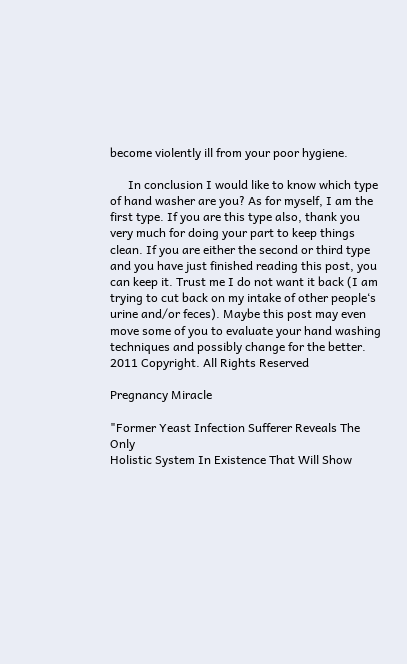become violently ill from your poor hygiene.

      In conclusion I would like to know which type of hand washer are you? As for myself, I am the first type. If you are this type also, thank you very much for doing your part to keep things clean. If you are either the second or third type and you have just finished reading this post, you can keep it. Trust me I do not want it back (I am trying to cut back on my intake of other people‘s urine and/or feces). Maybe this post may even move some of you to evaluate your hand washing techniques and possibly change for the better.
2011 Copyright. All Rights Reserved

Pregnancy Miracle

"Former Yeast Infection Sufferer Reveals The Only
Holistic System In Existence That Will Show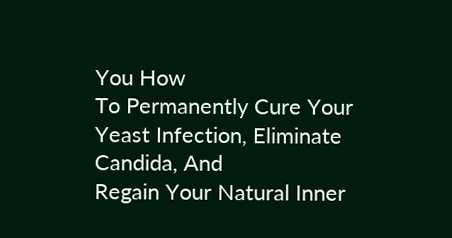You How
To Permanently Cure Your Yeast Infection, Eliminate Candida, And
Regain Your Natural Inner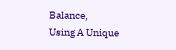Balance,
Using A Unique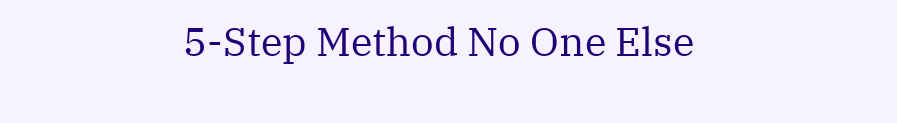5-Step Method No One Else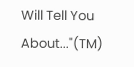Will Tell You About..."(TM)